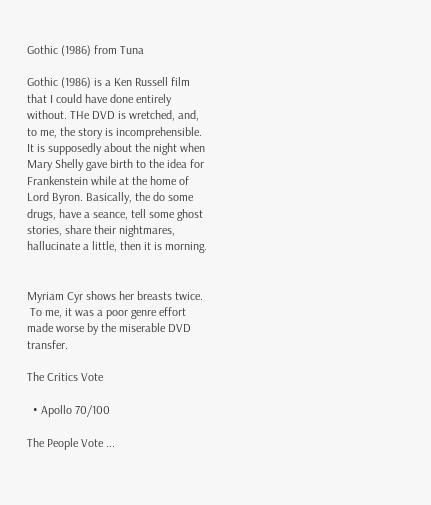Gothic (1986) from Tuna

Gothic (1986) is a Ken Russell film that I could have done entirely without. THe DVD is wretched, and, to me, the story is incomprehensible. It is supposedly about the night when Mary Shelly gave birth to the idea for Frankenstein while at the home of Lord Byron. Basically, the do some drugs, have a seance, tell some ghost stories, share their nightmares, hallucinate a little, then it is morning.


Myriam Cyr shows her breasts twice.
 To me, it was a poor genre effort made worse by the miserable DVD transfer.

The Critics Vote

  • Apollo 70/100

The People Vote ...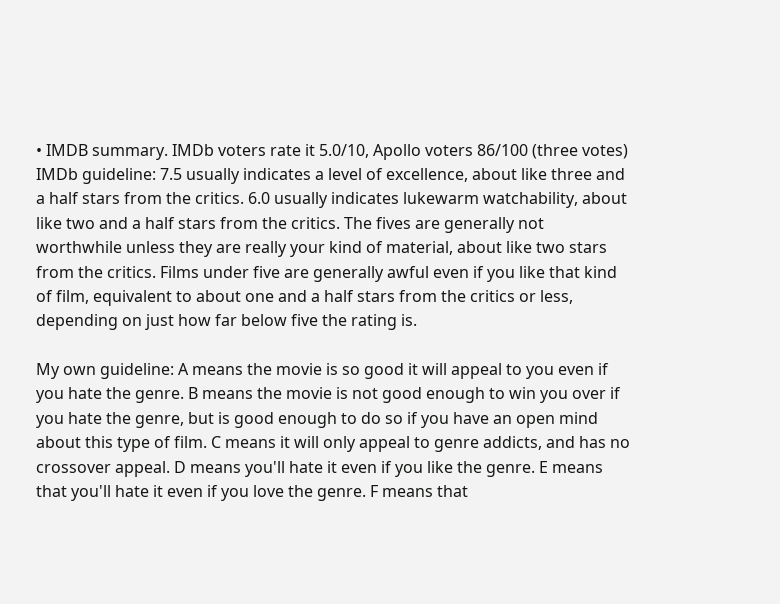• IMDB summary. IMDb voters rate it 5.0/10, Apollo voters 86/100 (three votes)
IMDb guideline: 7.5 usually indicates a level of excellence, about like three and a half stars from the critics. 6.0 usually indicates lukewarm watchability, about like two and a half stars from the critics. The fives are generally not worthwhile unless they are really your kind of material, about like two stars from the critics. Films under five are generally awful even if you like that kind of film, equivalent to about one and a half stars from the critics or less, depending on just how far below five the rating is.

My own guideline: A means the movie is so good it will appeal to you even if you hate the genre. B means the movie is not good enough to win you over if you hate the genre, but is good enough to do so if you have an open mind about this type of film. C means it will only appeal to genre addicts, and has no crossover appeal. D means you'll hate it even if you like the genre. E means that you'll hate it even if you love the genre. F means that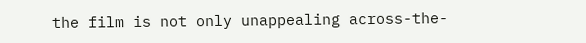the film is not only unappealing across-the-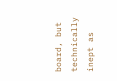board, but technically inept as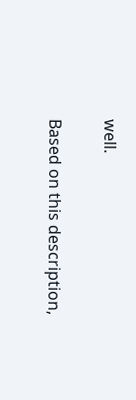well.

Based on this description,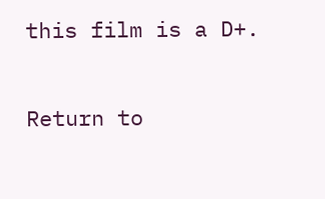this film is a D+.

Return to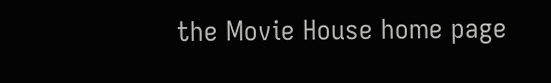the Movie House home page